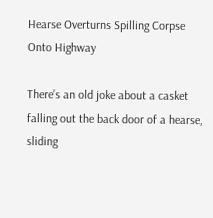Hearse Overturns Spilling Corpse Onto Highway

There’s an old joke about a casket falling out the back door of a hearse, sliding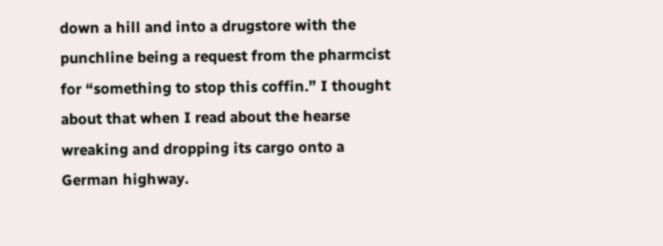down a hill and into a drugstore with the punchline being a request from the pharmcist for “something to stop this coffin.” I thought about that when I read about the hearse wreaking and dropping its cargo onto a German highway.